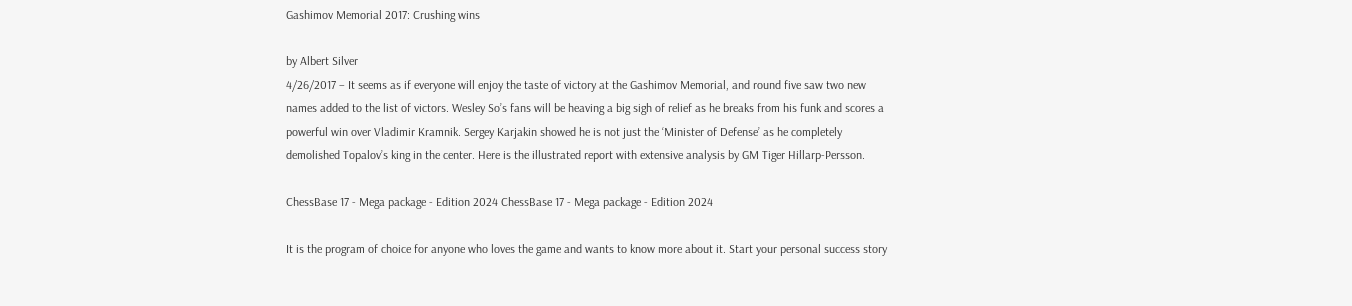Gashimov Memorial 2017: Crushing wins

by Albert Silver
4/26/2017 – It seems as if everyone will enjoy the taste of victory at the Gashimov Memorial, and round five saw two new names added to the list of victors. Wesley So’s fans will be heaving a big sigh of relief as he breaks from his funk and scores a powerful win over Vladimir Kramnik. Sergey Karjakin showed he is not just the ‘Minister of Defense’ as he completely demolished Topalov’s king in the center. Here is the illustrated report with extensive analysis by GM Tiger Hillarp-Persson.

ChessBase 17 - Mega package - Edition 2024 ChessBase 17 - Mega package - Edition 2024

It is the program of choice for anyone who loves the game and wants to know more about it. Start your personal success story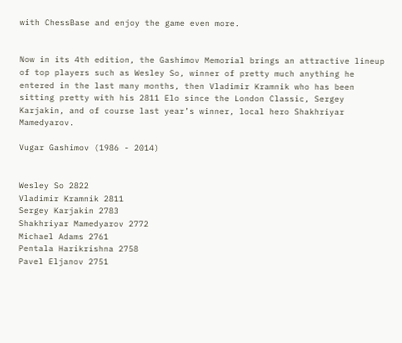with ChessBase and enjoy the game even more.


Now in its 4th edition, the Gashimov Memorial brings an attractive lineup of top players such as Wesley So, winner of pretty much anything he entered in the last many months, then Vladimir Kramnik who has been sitting pretty with his 2811 Elo since the London Classic, Sergey Karjakin, and of course last year’s winner, local hero Shakhriyar Mamedyarov.

Vugar Gashimov (1986 - 2014)


Wesley So 2822
Vladimir Kramnik 2811
Sergey Karjakin 2783
Shakhriyar Mamedyarov 2772
Michael Adams 2761
Pentala Harikrishna 2758
Pavel Eljanov 2751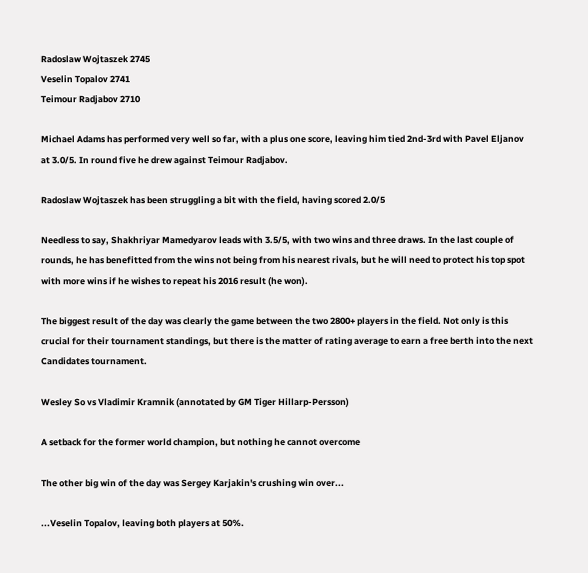Radoslaw Wojtaszek 2745
Veselin Topalov 2741
Teimour Radjabov 2710

Michael Adams has performed very well so far, with a plus one score, leaving him tied 2nd-3rd with Pavel Eljanov at 3.0/5. In round five he drew against Teimour Radjabov.

Radoslaw Wojtaszek has been struggling a bit with the field, having scored 2.0/5

Needless to say, Shakhriyar Mamedyarov leads with 3.5/5, with two wins and three draws. In the last couple of rounds, he has benefitted from the wins not being from his nearest rivals, but he will need to protect his top spot with more wins if he wishes to repeat his 2016 result (he won).

The biggest result of the day was clearly the game between the two 2800+ players in the field. Not only is this crucial for their tournament standings, but there is the matter of rating average to earn a free berth into the next Candidates tournament.

Wesley So vs Vladimir Kramnik (annotated by GM Tiger Hillarp-Persson)

A setback for the former world champion, but nothing he cannot overcome

The other big win of the day was Sergey Karjakin's crushing win over...

...Veselin Topalov, leaving both players at 50%.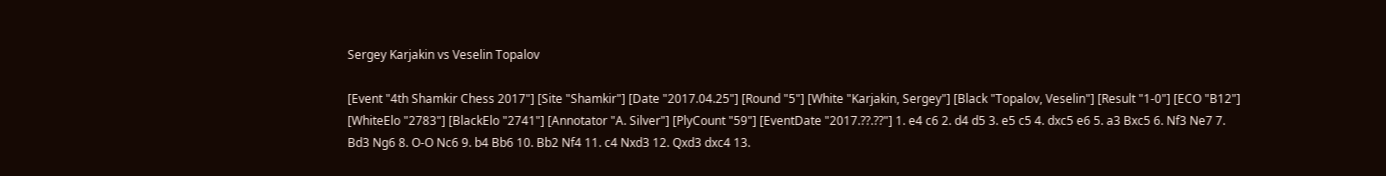Sergey Karjakin vs Veselin Topalov

[Event "4th Shamkir Chess 2017"] [Site "Shamkir"] [Date "2017.04.25"] [Round "5"] [White "Karjakin, Sergey"] [Black "Topalov, Veselin"] [Result "1-0"] [ECO "B12"] [WhiteElo "2783"] [BlackElo "2741"] [Annotator "A. Silver"] [PlyCount "59"] [EventDate "2017.??.??"] 1. e4 c6 2. d4 d5 3. e5 c5 4. dxc5 e6 5. a3 Bxc5 6. Nf3 Ne7 7. Bd3 Ng6 8. O-O Nc6 9. b4 Bb6 10. Bb2 Nf4 11. c4 Nxd3 12. Qxd3 dxc4 13.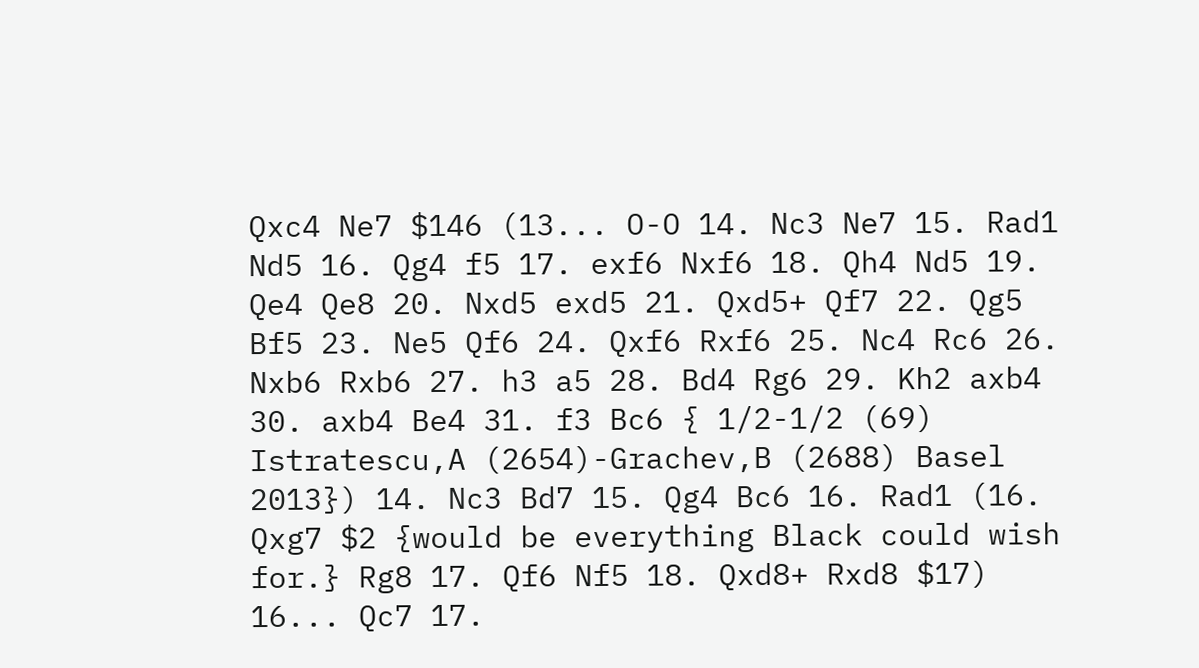Qxc4 Ne7 $146 (13... O-O 14. Nc3 Ne7 15. Rad1 Nd5 16. Qg4 f5 17. exf6 Nxf6 18. Qh4 Nd5 19. Qe4 Qe8 20. Nxd5 exd5 21. Qxd5+ Qf7 22. Qg5 Bf5 23. Ne5 Qf6 24. Qxf6 Rxf6 25. Nc4 Rc6 26. Nxb6 Rxb6 27. h3 a5 28. Bd4 Rg6 29. Kh2 axb4 30. axb4 Be4 31. f3 Bc6 { 1/2-1/2 (69) Istratescu,A (2654)-Grachev,B (2688) Basel 2013}) 14. Nc3 Bd7 15. Qg4 Bc6 16. Rad1 (16. Qxg7 $2 {would be everything Black could wish for.} Rg8 17. Qf6 Nf5 18. Qxd8+ Rxd8 $17) 16... Qc7 17.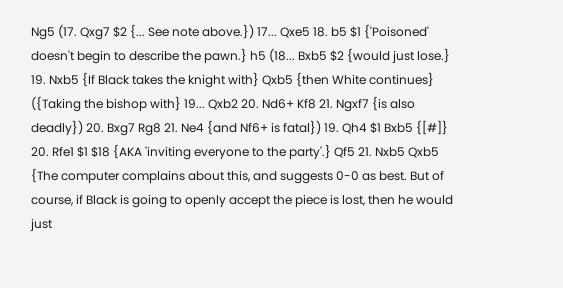Ng5 (17. Qxg7 $2 {... See note above.}) 17... Qxe5 18. b5 $1 {'Poisoned' doesn't begin to describe the pawn.} h5 (18... Bxb5 $2 {would just lose.} 19. Nxb5 {If Black takes the knight with} Qxb5 {then White continues} ({Taking the bishop with} 19... Qxb2 20. Nd6+ Kf8 21. Ngxf7 {is also deadly}) 20. Bxg7 Rg8 21. Ne4 {and Nf6+ is fatal}) 19. Qh4 $1 Bxb5 {[#]} 20. Rfe1 $1 $18 {AKA 'inviting everyone to the party'.} Qf5 21. Nxb5 Qxb5 {The computer complains about this, and suggests 0-0 as best. But of course, if Black is going to openly accept the piece is lost, then he would just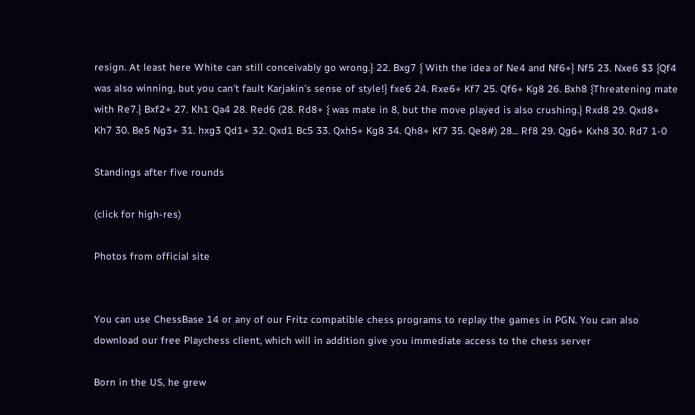resign. At least here White can still conceivably go wrong.} 22. Bxg7 { With the idea of Ne4 and Nf6+} Nf5 23. Nxe6 $3 {Qf4 was also winning, but you can't fault Karjakin's sense of style!} fxe6 24. Rxe6+ Kf7 25. Qf6+ Kg8 26. Bxh8 {Threatening mate with Re7.} Bxf2+ 27. Kh1 Qa4 28. Red6 (28. Rd8+ { was mate in 8, but the move played is also crushing.} Rxd8 29. Qxd8+ Kh7 30. Be5 Ng3+ 31. hxg3 Qd1+ 32. Qxd1 Bc5 33. Qxh5+ Kg8 34. Qh8+ Kf7 35. Qe8#) 28... Rf8 29. Qg6+ Kxh8 30. Rd7 1-0

Standings after five rounds

(click for high-res)

Photos from official site


You can use ChessBase 14 or any of our Fritz compatible chess programs to replay the games in PGN. You can also download our free Playchess client, which will in addition give you immediate access to the chess server

Born in the US, he grew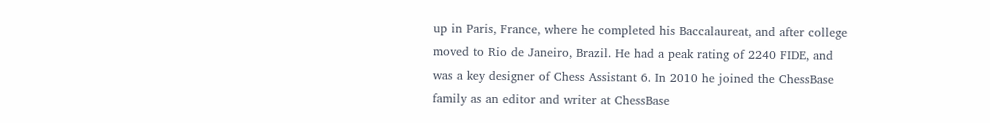up in Paris, France, where he completed his Baccalaureat, and after college moved to Rio de Janeiro, Brazil. He had a peak rating of 2240 FIDE, and was a key designer of Chess Assistant 6. In 2010 he joined the ChessBase family as an editor and writer at ChessBase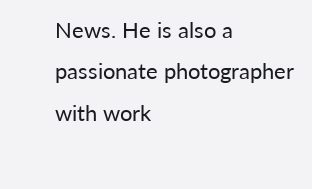News. He is also a passionate photographer with work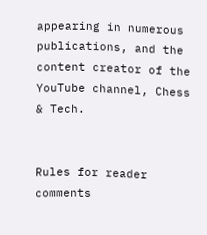appearing in numerous publications, and the content creator of the YouTube channel, Chess & Tech.


Rules for reader comments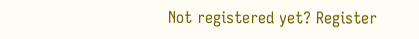Not registered yet? Register